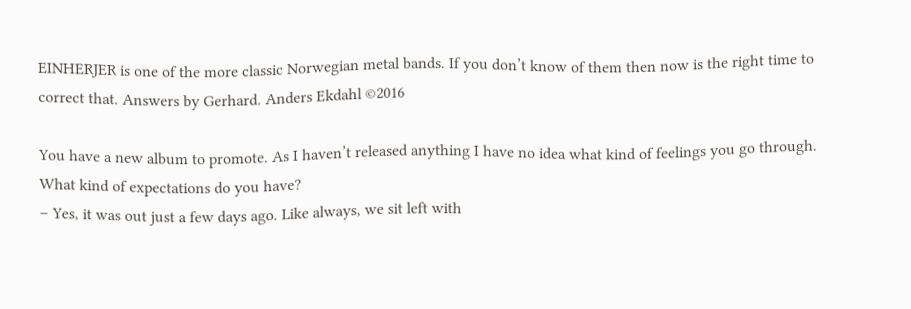EINHERJER is one of the more classic Norwegian metal bands. If you don’t know of them then now is the right time to correct that. Answers by Gerhard. Anders Ekdahl ©2016

You have a new album to promote. As I haven’t released anything I have no idea what kind of feelings you go through. What kind of expectations do you have?
– Yes, it was out just a few days ago. Like always, we sit left with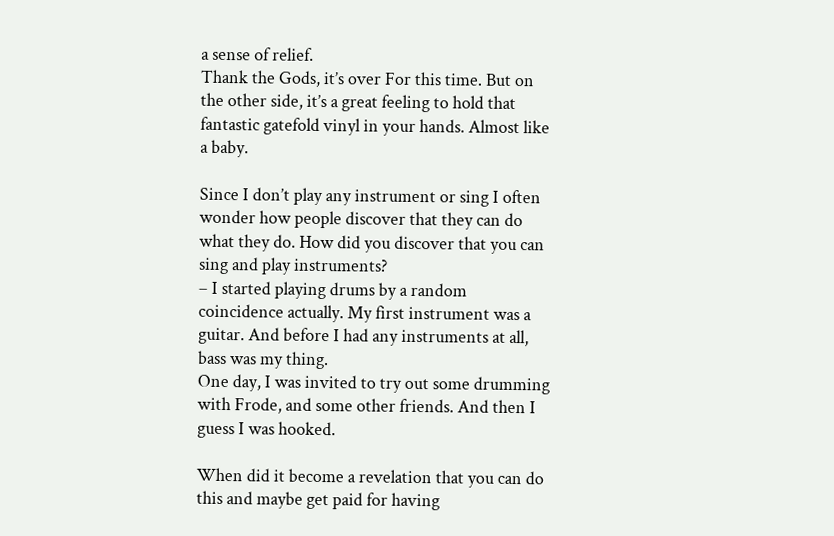a sense of relief.
Thank the Gods, it’s over For this time. But on the other side, it’s a great feeling to hold that
fantastic gatefold vinyl in your hands. Almost like a baby.

Since I don’t play any instrument or sing I often wonder how people discover that they can do what they do. How did you discover that you can sing and play instruments?
– I started playing drums by a random coincidence actually. My first instrument was a guitar. And before I had any instruments at all, bass was my thing.
One day, I was invited to try out some drumming with Frode, and some other friends. And then I guess I was hooked.

When did it become a revelation that you can do this and maybe get paid for having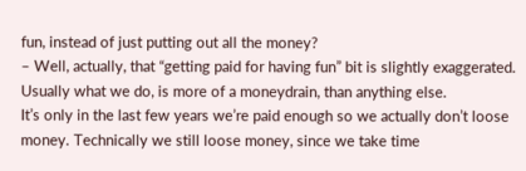fun, instead of just putting out all the money?
– Well, actually, that “getting paid for having fun” bit is slightly exaggerated. Usually what we do, is more of a moneydrain, than anything else.
It’s only in the last few years we’re paid enough so we actually don’t loose money. Technically we still loose money, since we take time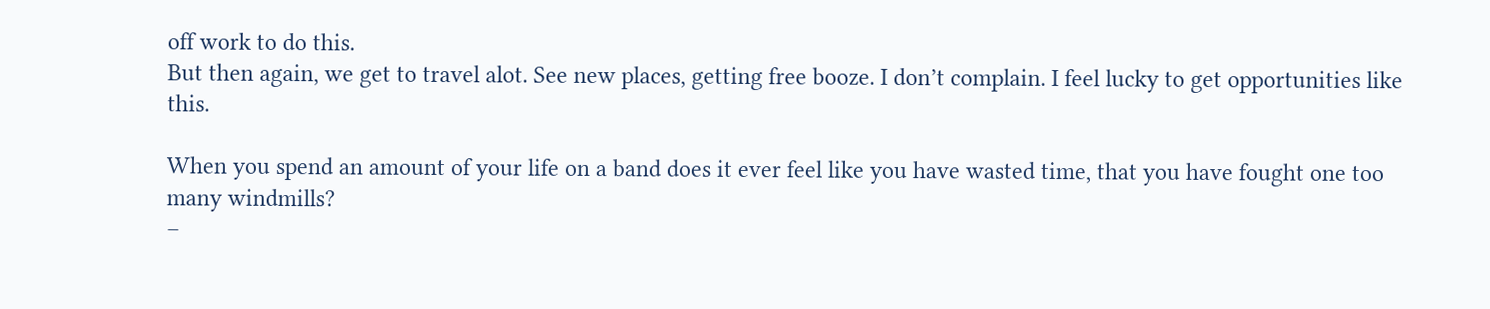off work to do this.
But then again, we get to travel alot. See new places, getting free booze. I don’t complain. I feel lucky to get opportunities like this.

When you spend an amount of your life on a band does it ever feel like you have wasted time, that you have fought one too many windmills?
–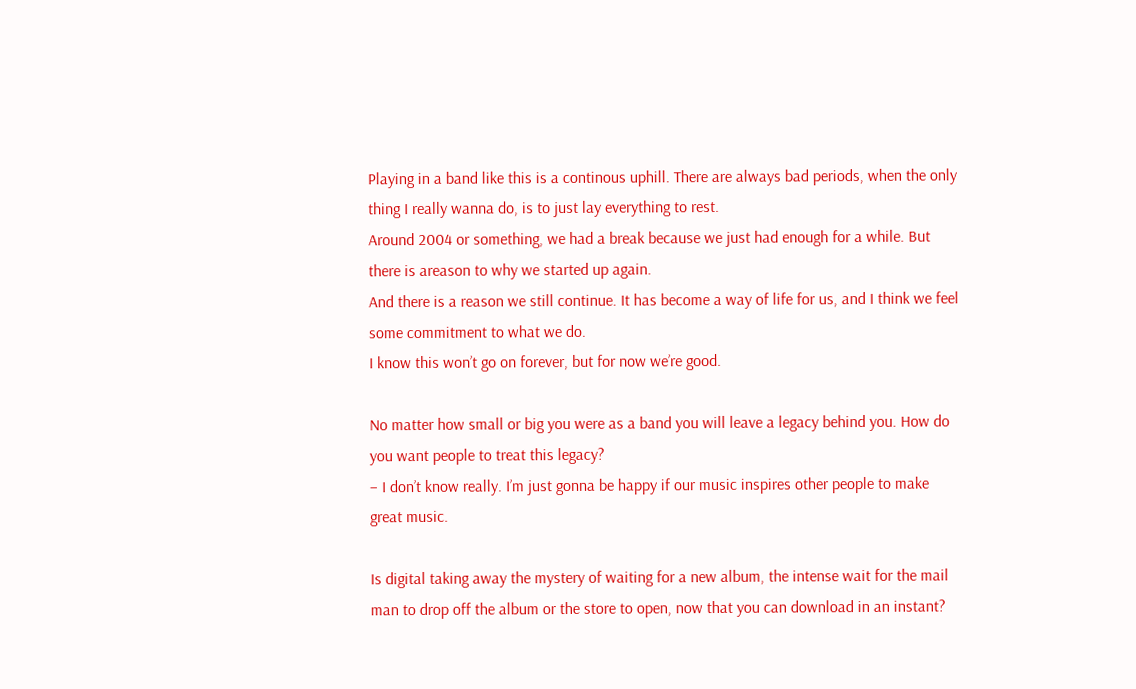Playing in a band like this is a continous uphill. There are always bad periods, when the only thing I really wanna do, is to just lay everything to rest.
Around 2004 or something, we had a break because we just had enough for a while. But there is areason to why we started up again.
And there is a reason we still continue. It has become a way of life for us, and I think we feel some commitment to what we do.
I know this won’t go on forever, but for now we’re good.

No matter how small or big you were as a band you will leave a legacy behind you. How do you want people to treat this legacy?
– I don’t know really. I’m just gonna be happy if our music inspires other people to make great music.

Is digital taking away the mystery of waiting for a new album, the intense wait for the mail man to drop off the album or the store to open, now that you can download in an instant?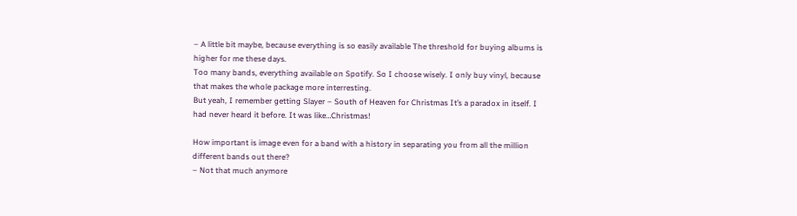– A little bit maybe, because everything is so easily available The threshold for buying albums is higher for me these days.
Too many bands, everything available on Spotify. So I choose wisely. I only buy vinyl, because that makes the whole package more interresting.
But yeah, I remember getting Slayer – South of Heaven for Christmas It’s a paradox in itself. I had never heard it before. It was like…Christmas!

How important is image even for a band with a history in separating you from all the million different bands out there?
– Not that much anymore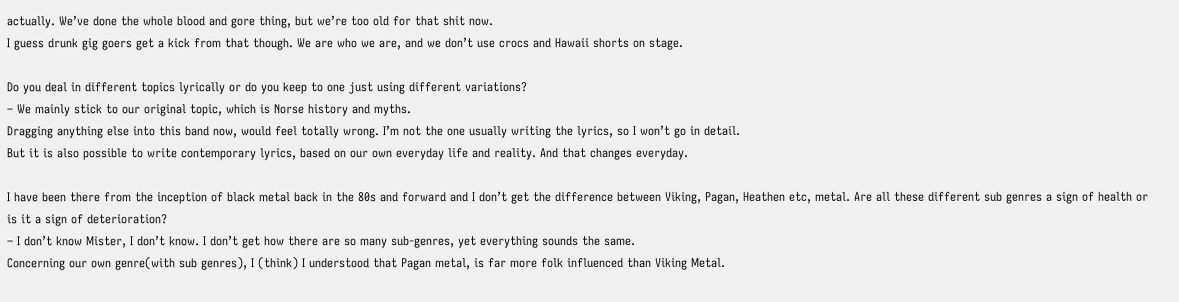actually. We’ve done the whole blood and gore thing, but we’re too old for that shit now.
I guess drunk gig goers get a kick from that though. We are who we are, and we don’t use crocs and Hawaii shorts on stage.

Do you deal in different topics lyrically or do you keep to one just using different variations?
– We mainly stick to our original topic, which is Norse history and myths.
Dragging anything else into this band now, would feel totally wrong. I’m not the one usually writing the lyrics, so I won’t go in detail.
But it is also possible to write contemporary lyrics, based on our own everyday life and reality. And that changes everyday.

I have been there from the inception of black metal back in the 80s and forward and I don’t get the difference between Viking, Pagan, Heathen etc, metal. Are all these different sub genres a sign of health or is it a sign of deterioration?
– I don’t know Mister, I don’t know. I don’t get how there are so many sub-genres, yet everything sounds the same.
Concerning our own genre(with sub genres), I (think) I understood that Pagan metal, is far more folk influenced than Viking Metal.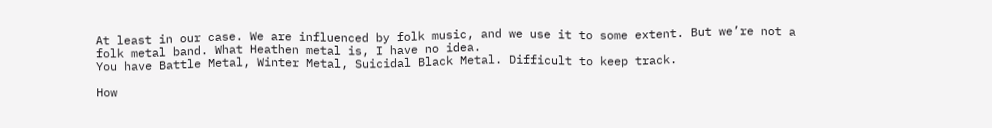At least in our case. We are influenced by folk music, and we use it to some extent. But we’re not a folk metal band. What Heathen metal is, I have no idea.
You have Battle Metal, Winter Metal, Suicidal Black Metal. Difficult to keep track.

How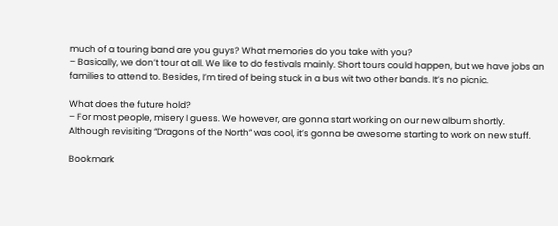much of a touring band are you guys? What memories do you take with you?
– Basically, we don’t tour at all. We like to do festivals mainly. Short tours could happen, but we have jobs an families to attend to. Besides, I’m tired of being stuck in a bus wit two other bands. It’s no picnic.

What does the future hold?
– For most people, misery I guess. We however, are gonna start working on our new album shortly.
Although revisiting “Dragons of the North” was cool, it’s gonna be awesome starting to work on new stuff.

Bookmark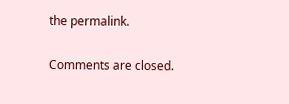the permalink.

Comments are closed.